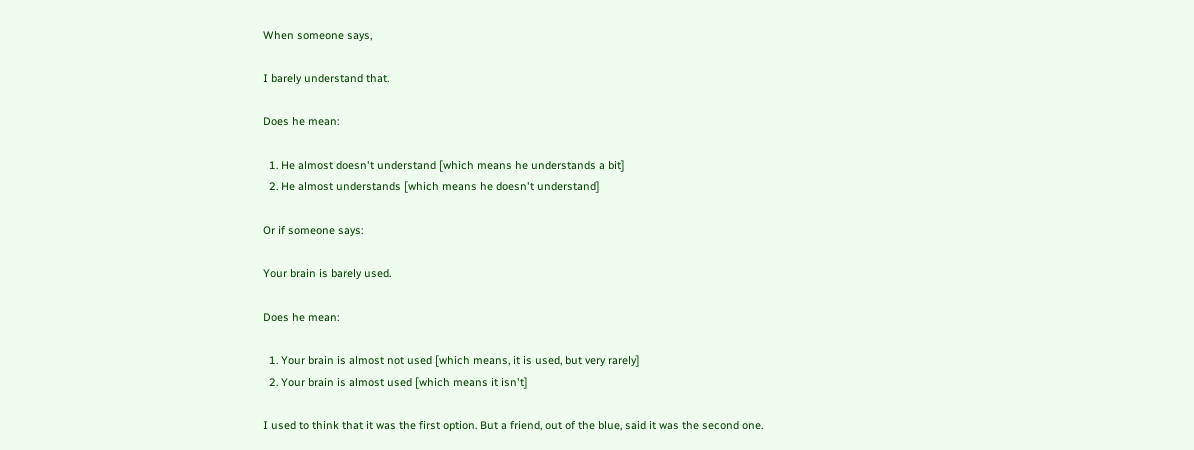When someone says,

I barely understand that.

Does he mean:

  1. He almost doesn't understand [which means he understands a bit]
  2. He almost understands [which means he doesn't understand]

Or if someone says:

Your brain is barely used.

Does he mean:

  1. Your brain is almost not used [which means, it is used, but very rarely]
  2. Your brain is almost used [which means it isn't]

I used to think that it was the first option. But a friend, out of the blue, said it was the second one.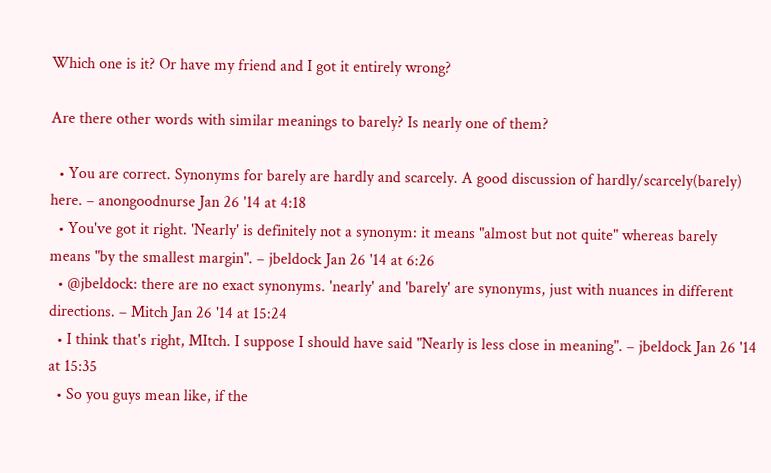Which one is it? Or have my friend and I got it entirely wrong?

Are there other words with similar meanings to barely? Is nearly one of them?

  • You are correct. Synonyms for barely are hardly and scarcely. A good discussion of hardly/scarcely(barely) here. – anongoodnurse Jan 26 '14 at 4:18
  • You've got it right. 'Nearly' is definitely not a synonym: it means "almost but not quite" whereas barely means "by the smallest margin". – jbeldock Jan 26 '14 at 6:26
  • @jbeldock: there are no exact synonyms. 'nearly' and 'barely' are synonyms, just with nuances in different directions. – Mitch Jan 26 '14 at 15:24
  • I think that's right, MItch. I suppose I should have said "Nearly is less close in meaning". – jbeldock Jan 26 '14 at 15:35
  • So you guys mean like, if the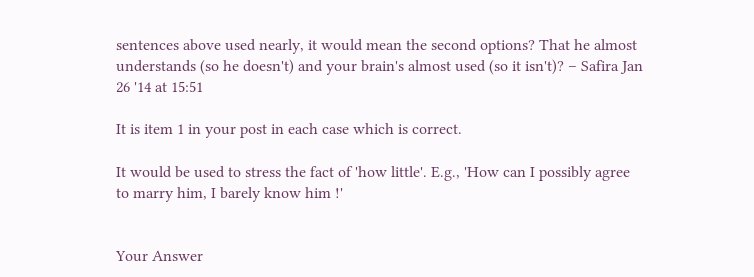sentences above used nearly, it would mean the second options? That he almost understands (so he doesn't) and your brain's almost used (so it isn't)? – Safira Jan 26 '14 at 15:51

It is item 1 in your post in each case which is correct.

It would be used to stress the fact of 'how little'. E.g., 'How can I possibly agree to marry him, I barely know him !'


Your Answer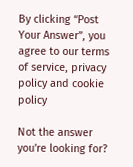By clicking “Post Your Answer”, you agree to our terms of service, privacy policy and cookie policy

Not the answer you're looking for?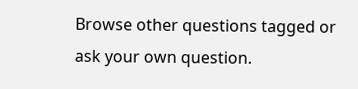Browse other questions tagged or ask your own question.